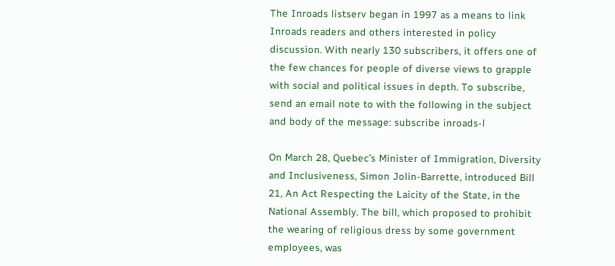The Inroads listserv began in 1997 as a means to link Inroads readers and others interested in policy discussion. With nearly 130 subscribers, it offers one of the few chances for people of diverse views to grapple with social and political issues in depth. To subscribe, send an email note to with the following in the subject and body of the message: subscribe inroads-l

On March 28, Quebec’s Minister of Immigration, Diversity and Inclusiveness, Simon Jolin-Barrette, introduced Bill 21, An Act Respecting the Laicity of the State, in the National Assembly. The bill, which proposed to prohibit the wearing of religious dress by some government employees, was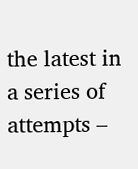the latest in a series of attempts –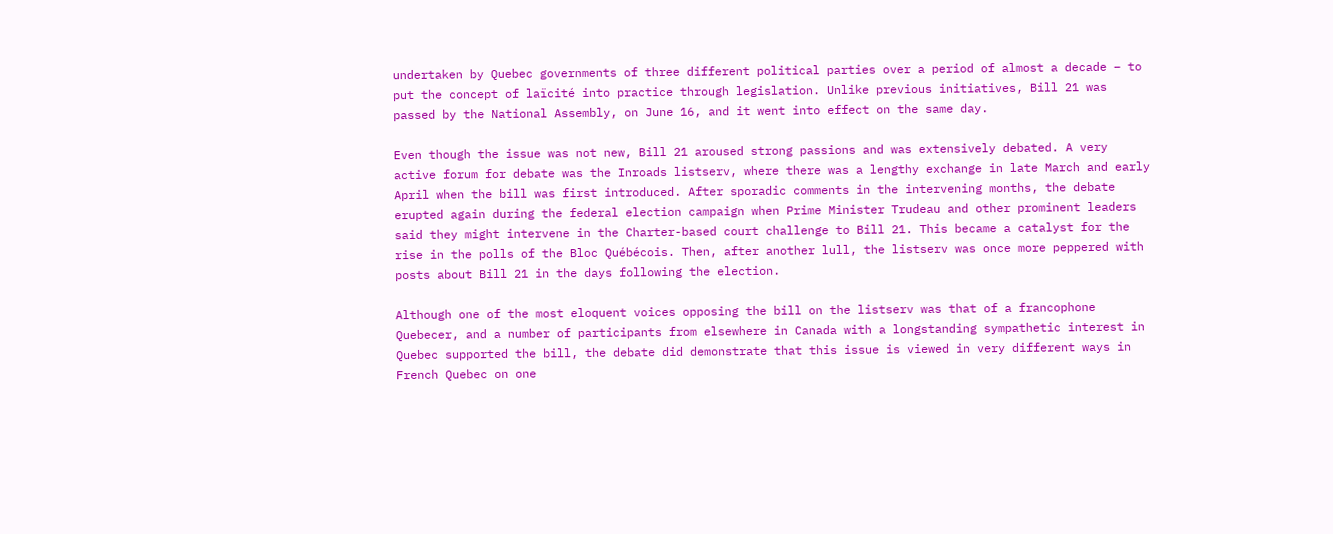undertaken by Quebec governments of three different political parties over a period of almost a decade – to put the concept of laïcité into practice through legislation. Unlike previous initiatives, Bill 21 was passed by the National Assembly, on June 16, and it went into effect on the same day.

Even though the issue was not new, Bill 21 aroused strong passions and was extensively debated. A very active forum for debate was the Inroads listserv, where there was a lengthy exchange in late March and early April when the bill was first introduced. After sporadic comments in the intervening months, the debate erupted again during the federal election campaign when Prime Minister Trudeau and other prominent leaders said they might intervene in the Charter-based court challenge to Bill 21. This became a catalyst for the rise in the polls of the Bloc Québécois. Then, after another lull, the listserv was once more peppered with posts about Bill 21 in the days following the election.

Although one of the most eloquent voices opposing the bill on the listserv was that of a francophone Quebecer, and a number of participants from elsewhere in Canada with a longstanding sympathetic interest in Quebec supported the bill, the debate did demonstrate that this issue is viewed in very different ways in French Quebec on one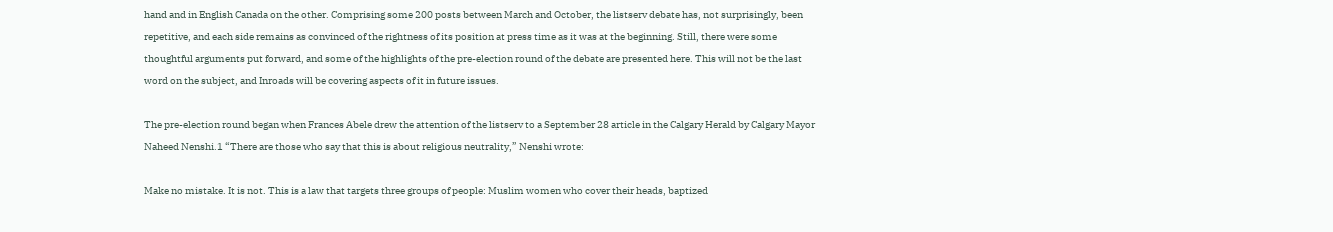hand and in English Canada on the other. Comprising some 200 posts between March and October, the listserv debate has, not surprisingly, been repetitive, and each side remains as convinced of the rightness of its position at press time as it was at the beginning. Still, there were some thoughtful arguments put forward, and some of the highlights of the pre-election round of the debate are presented here. This will not be the last word on the subject, and Inroads will be covering aspects of it in future issues.

The pre-election round began when Frances Abele drew the attention of the listserv to a September 28 article in the Calgary Herald by Calgary Mayor Naheed Nenshi.1 “There are those who say that this is about religious neutrality,” Nenshi wrote:

Make no mistake. It is not. This is a law that targets three groups of people: Muslim women who cover their heads, baptized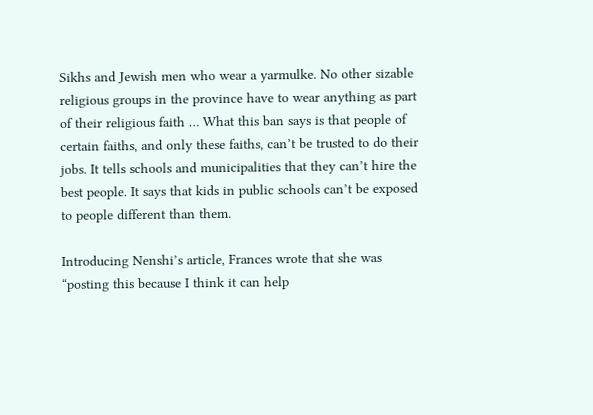Sikhs and Jewish men who wear a yarmulke. No other sizable religious groups in the province have to wear anything as part of their religious faith … What this ban says is that people of certain faiths, and only these faiths, can’t be trusted to do their jobs. It tells schools and municipalities that they can’t hire the best people. It says that kids in public schools can’t be exposed to people different than them.

Introducing Nenshi’s article, Frances wrote that she was “posting this because I think it can help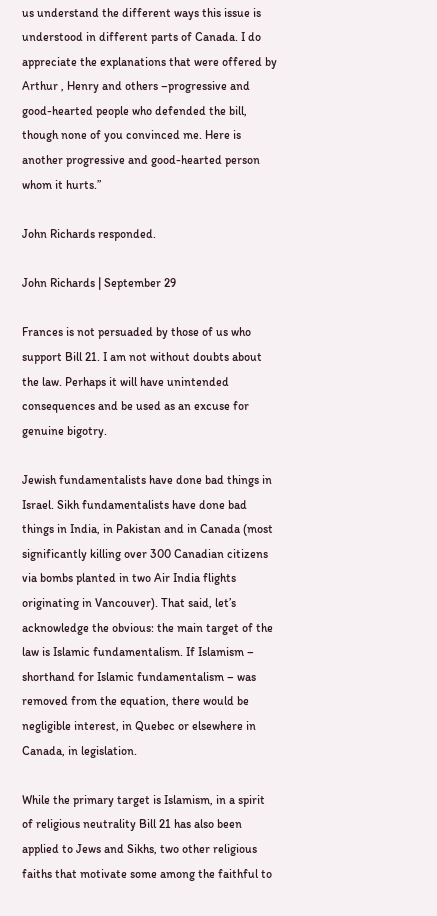us understand the different ways this issue is understood in different parts of Canada. I do appreciate the explanations that were offered by Arthur , Henry and others –progressive and good-hearted people who defended the bill, though none of you convinced me. Here is another progressive and good-hearted person whom it hurts.”

John Richards responded.

John Richards | September 29

Frances is not persuaded by those of us who support Bill 21. I am not without doubts about the law. Perhaps it will have unintended consequences and be used as an excuse for genuine bigotry.

Jewish fundamentalists have done bad things in Israel. Sikh fundamentalists have done bad things in India, in Pakistan and in Canada (most significantly killing over 300 Canadian citizens via bombs planted in two Air India flights originating in Vancouver). That said, let’s acknowledge the obvious: the main target of the law is Islamic fundamentalism. If Islamism – shorthand for Islamic fundamentalism – was removed from the equation, there would be negligible interest, in Quebec or elsewhere in Canada, in legislation.

While the primary target is Islamism, in a spirit of religious neutrality Bill 21 has also been applied to Jews and Sikhs, two other religious faiths that motivate some among the faithful to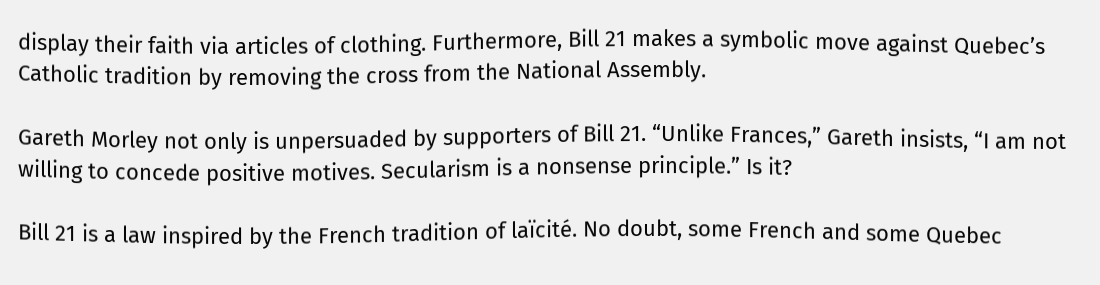display their faith via articles of clothing. Furthermore, Bill 21 makes a symbolic move against Quebec’s Catholic tradition by removing the cross from the National Assembly.

Gareth Morley not only is unpersuaded by supporters of Bill 21. “Unlike Frances,” Gareth insists, “I am not willing to concede positive motives. Secularism is a nonsense principle.” Is it?

Bill 21 is a law inspired by the French tradition of laïcité. No doubt, some French and some Quebec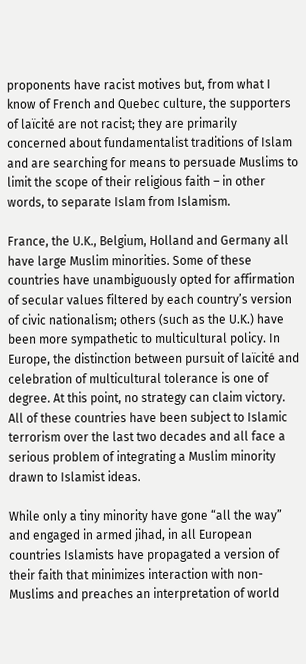proponents have racist motives but, from what I know of French and Quebec culture, the supporters of laïcité are not racist; they are primarily concerned about fundamentalist traditions of Islam and are searching for means to persuade Muslims to limit the scope of their religious faith – in other words, to separate Islam from Islamism.

France, the U.K., Belgium, Holland and Germany all have large Muslim minorities. Some of these countries have unambiguously opted for affirmation of secular values filtered by each country’s version of civic nationalism; others (such as the U.K.) have been more sympathetic to multicultural policy. In Europe, the distinction between pursuit of laïcité and celebration of multicultural tolerance is one of degree. At this point, no strategy can claim victory. All of these countries have been subject to Islamic terrorism over the last two decades and all face a serious problem of integrating a Muslim minority drawn to Islamist ideas.

While only a tiny minority have gone “all the way” and engaged in armed jihad, in all European countries Islamists have propagated a version of their faith that minimizes interaction with non-Muslims and preaches an interpretation of world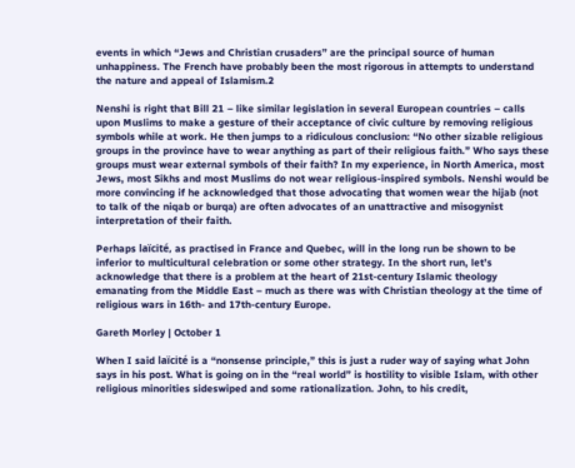events in which “Jews and Christian crusaders” are the principal source of human unhappiness. The French have probably been the most rigorous in attempts to understand the nature and appeal of Islamism.2

Nenshi is right that Bill 21 – like similar legislation in several European countries – calls upon Muslims to make a gesture of their acceptance of civic culture by removing religious symbols while at work. He then jumps to a ridiculous conclusion: “No other sizable religious groups in the province have to wear anything as part of their religious faith.” Who says these groups must wear external symbols of their faith? In my experience, in North America, most Jews, most Sikhs and most Muslims do not wear religious-inspired symbols. Nenshi would be more convincing if he acknowledged that those advocating that women wear the hijab (not to talk of the niqab or burqa) are often advocates of an unattractive and misogynist interpretation of their faith.

Perhaps laïcité, as practised in France and Quebec, will in the long run be shown to be inferior to multicultural celebration or some other strategy. In the short run, let’s acknowledge that there is a problem at the heart of 21st-century Islamic theology emanating from the Middle East – much as there was with Christian theology at the time of religious wars in 16th- and 17th-century Europe.

Gareth Morley | October 1

When I said laïcité is a “nonsense principle,” this is just a ruder way of saying what John says in his post. What is going on in the “real world” is hostility to visible Islam, with other religious minorities sideswiped and some rationalization. John, to his credit,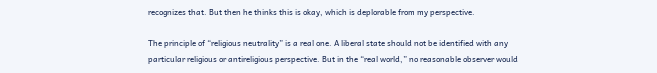recognizes that. But then he thinks this is okay, which is deplorable from my perspective.

The principle of “religious neutrality” is a real one. A liberal state should not be identified with any particular religious or antireligious perspective. But in the “real world,” no reasonable observer would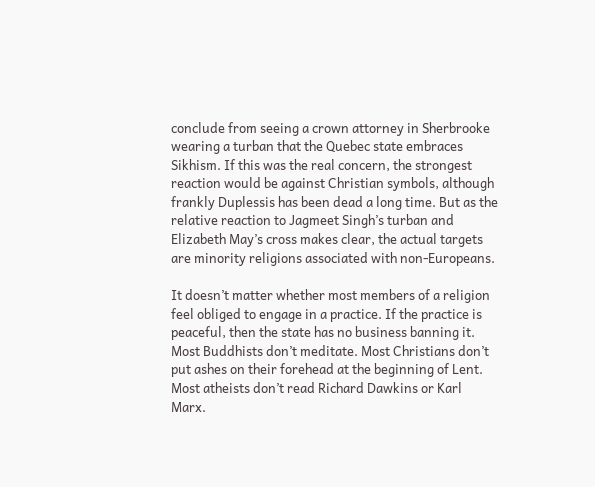conclude from seeing a crown attorney in Sherbrooke wearing a turban that the Quebec state embraces Sikhism. If this was the real concern, the strongest reaction would be against Christian symbols, although frankly Duplessis has been dead a long time. But as the relative reaction to Jagmeet Singh’s turban and Elizabeth May’s cross makes clear, the actual targets are minority religions associated with non-Europeans.

It doesn’t matter whether most members of a religion feel obliged to engage in a practice. If the practice is peaceful, then the state has no business banning it. Most Buddhists don’t meditate. Most Christians don’t put ashes on their forehead at the beginning of Lent. Most atheists don’t read Richard Dawkins or Karl Marx.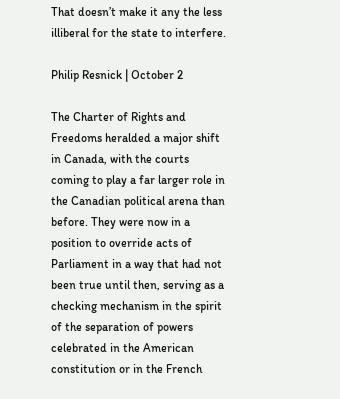That doesn’t make it any the less illiberal for the state to interfere.

Philip Resnick | October 2

The Charter of Rights and Freedoms heralded a major shift in Canada, with the courts coming to play a far larger role in the Canadian political arena than before. They were now in a position to override acts of Parliament in a way that had not been true until then, serving as a checking mechanism in the spirit of the separation of powers celebrated in the American constitution or in the French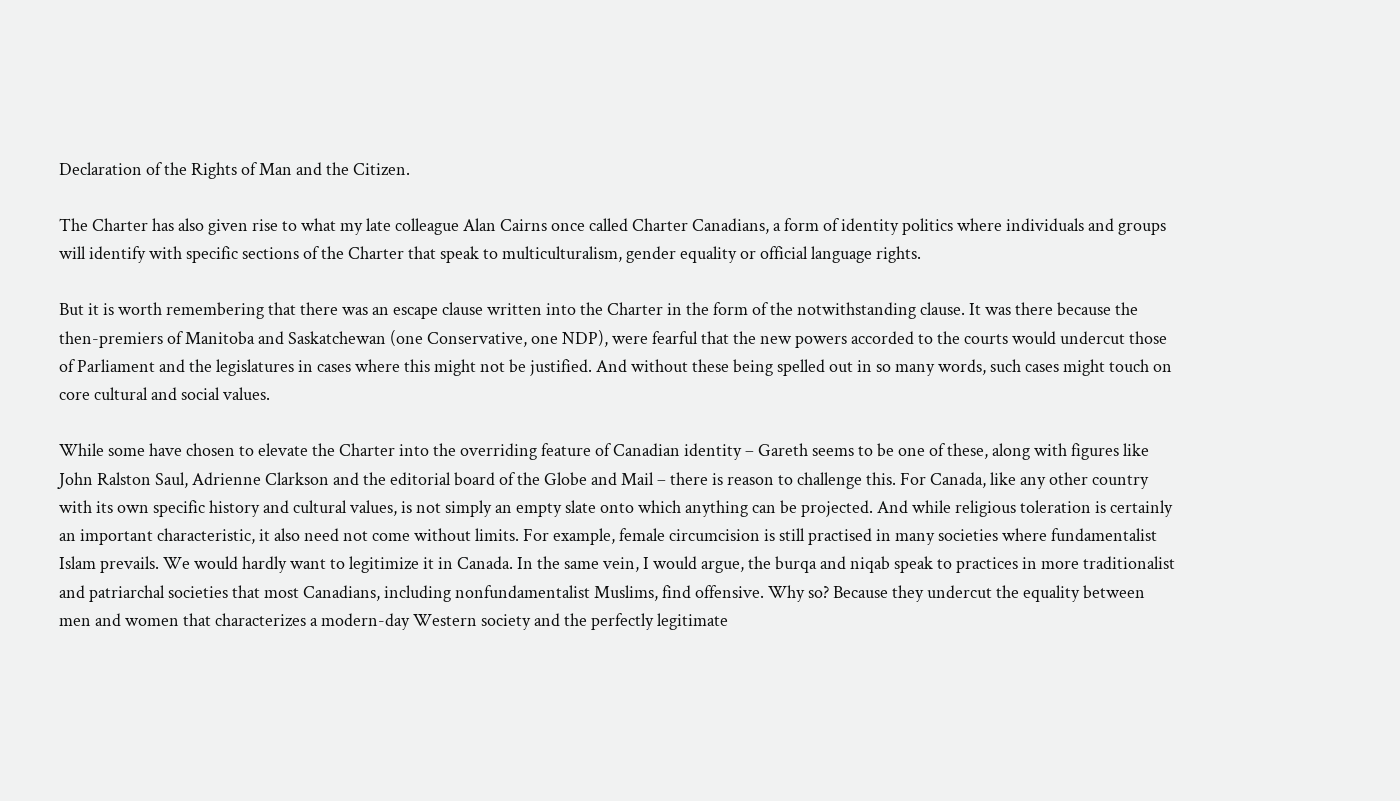Declaration of the Rights of Man and the Citizen.

The Charter has also given rise to what my late colleague Alan Cairns once called Charter Canadians, a form of identity politics where individuals and groups will identify with specific sections of the Charter that speak to multiculturalism, gender equality or official language rights.

But it is worth remembering that there was an escape clause written into the Charter in the form of the notwithstanding clause. It was there because the then-premiers of Manitoba and Saskatchewan (one Conservative, one NDP), were fearful that the new powers accorded to the courts would undercut those of Parliament and the legislatures in cases where this might not be justified. And without these being spelled out in so many words, such cases might touch on core cultural and social values.

While some have chosen to elevate the Charter into the overriding feature of Canadian identity – Gareth seems to be one of these, along with figures like John Ralston Saul, Adrienne Clarkson and the editorial board of the Globe and Mail – there is reason to challenge this. For Canada, like any other country with its own specific history and cultural values, is not simply an empty slate onto which anything can be projected. And while religious toleration is certainly an important characteristic, it also need not come without limits. For example, female circumcision is still practised in many societies where fundamentalist Islam prevails. We would hardly want to legitimize it in Canada. In the same vein, I would argue, the burqa and niqab speak to practices in more traditionalist and patriarchal societies that most Canadians, including nonfundamentalist Muslims, find offensive. Why so? Because they undercut the equality between men and women that characterizes a modern-day Western society and the perfectly legitimate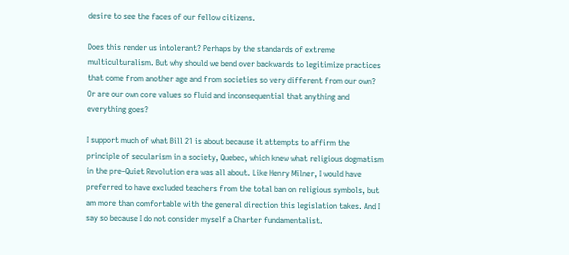desire to see the faces of our fellow citizens.

Does this render us intolerant? Perhaps by the standards of extreme multiculturalism. But why should we bend over backwards to legitimize practices that come from another age and from societies so very different from our own? Or are our own core values so fluid and inconsequential that anything and everything goes?

I support much of what Bill 21 is about because it attempts to affirm the principle of secularism in a society, Quebec, which knew what religious dogmatism in the pre–Quiet Revolution era was all about. Like Henry Milner, I would have preferred to have excluded teachers from the total ban on religious symbols, but am more than comfortable with the general direction this legislation takes. And I say so because I do not consider myself a Charter fundamentalist.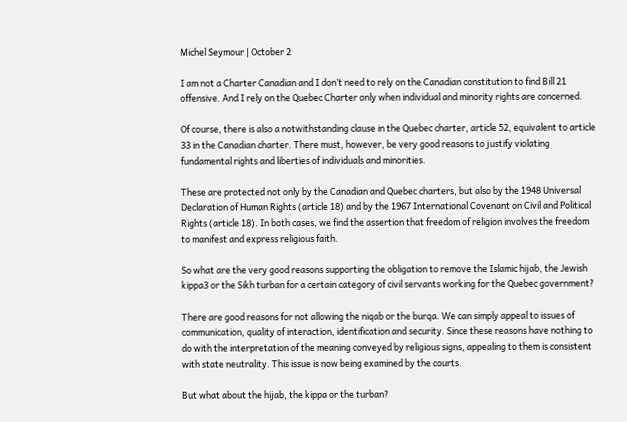Michel Seymour | October 2

I am not a Charter Canadian and I don’t need to rely on the Canadian constitution to find Bill 21 offensive. And I rely on the Quebec Charter only when individual and minority rights are concerned.

Of course, there is also a notwithstanding clause in the Quebec charter, article 52, equivalent to article 33 in the Canadian charter. There must, however, be very good reasons to justify violating fundamental rights and liberties of individuals and minorities.

These are protected not only by the Canadian and Quebec charters, but also by the 1948 Universal Declaration of Human Rights (article 18) and by the 1967 International Covenant on Civil and Political Rights (article 18). In both cases, we find the assertion that freedom of religion involves the freedom to manifest and express religious faith.

So what are the very good reasons supporting the obligation to remove the Islamic hijab, the Jewish kippa3 or the Sikh turban for a certain category of civil servants working for the Quebec government?

There are good reasons for not allowing the niqab or the burqa. We can simply appeal to issues of communication, quality of interaction, identification and security. Since these reasons have nothing to do with the interpretation of the meaning conveyed by religious signs, appealing to them is consistent with state neutrality. This issue is now being examined by the courts.

But what about the hijab, the kippa or the turban?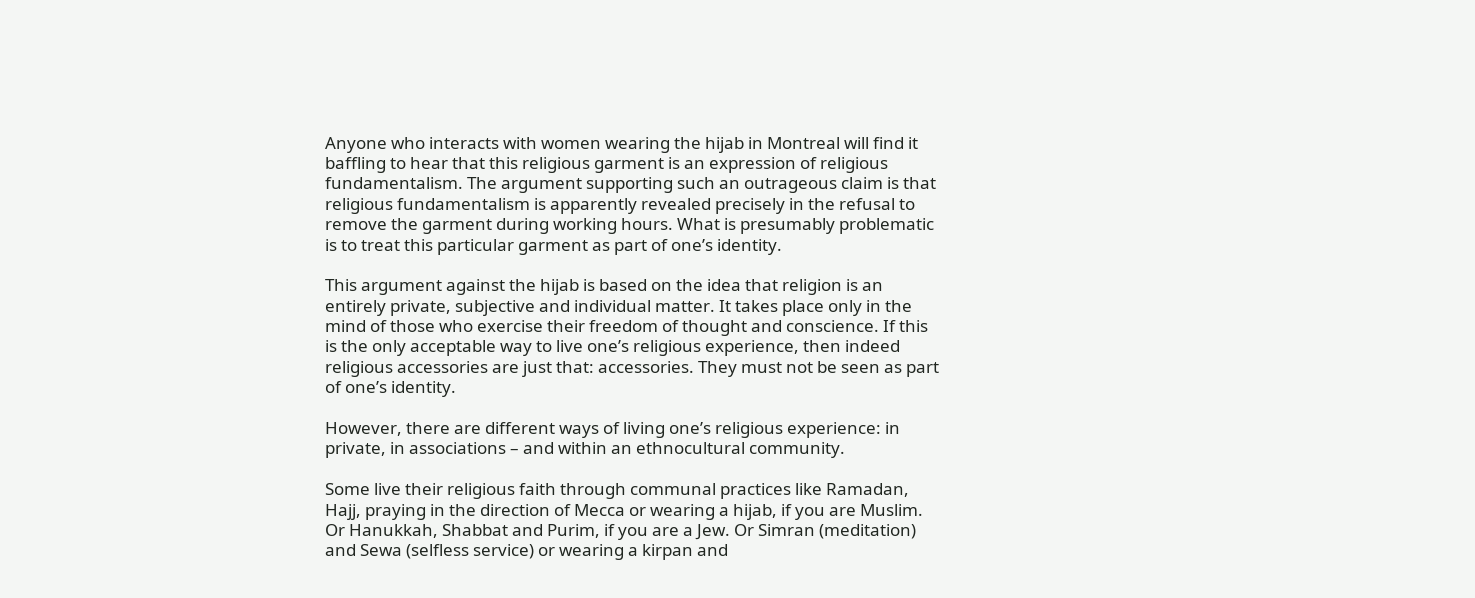Anyone who interacts with women wearing the hijab in Montreal will find it baffling to hear that this religious garment is an expression of religious fundamentalism. The argument supporting such an outrageous claim is that religious fundamentalism is apparently revealed precisely in the refusal to remove the garment during working hours. What is presumably problematic is to treat this particular garment as part of one’s identity.

This argument against the hijab is based on the idea that religion is an entirely private, subjective and individual matter. It takes place only in the mind of those who exercise their freedom of thought and conscience. If this is the only acceptable way to live one’s religious experience, then indeed religious accessories are just that: accessories. They must not be seen as part of one’s identity.

However, there are different ways of living one’s religious experience: in private, in associations – and within an ethnocultural community.

Some live their religious faith through communal practices like Ramadan, Hajj, praying in the direction of Mecca or wearing a hijab, if you are Muslim. Or Hanukkah, Shabbat and Purim, if you are a Jew. Or Simran (meditation) and Sewa (selfless service) or wearing a kirpan and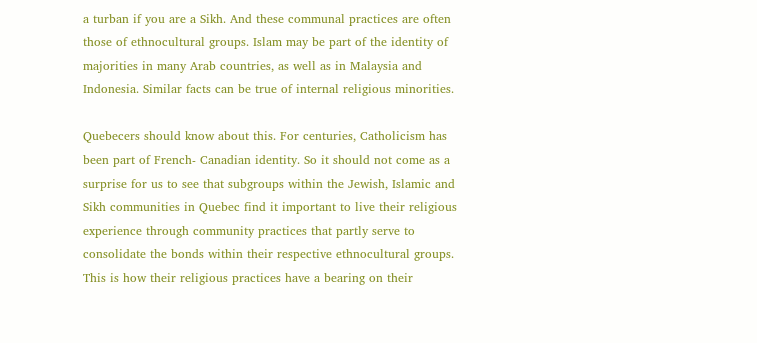a turban if you are a Sikh. And these communal practices are often those of ethnocultural groups. Islam may be part of the identity of majorities in many Arab countries, as well as in Malaysia and Indonesia. Similar facts can be true of internal religious minorities.

Quebecers should know about this. For centuries, Catholicism has been part of French- Canadian identity. So it should not come as a surprise for us to see that subgroups within the Jewish, Islamic and Sikh communities in Quebec find it important to live their religious experience through community practices that partly serve to consolidate the bonds within their respective ethnocultural groups. This is how their religious practices have a bearing on their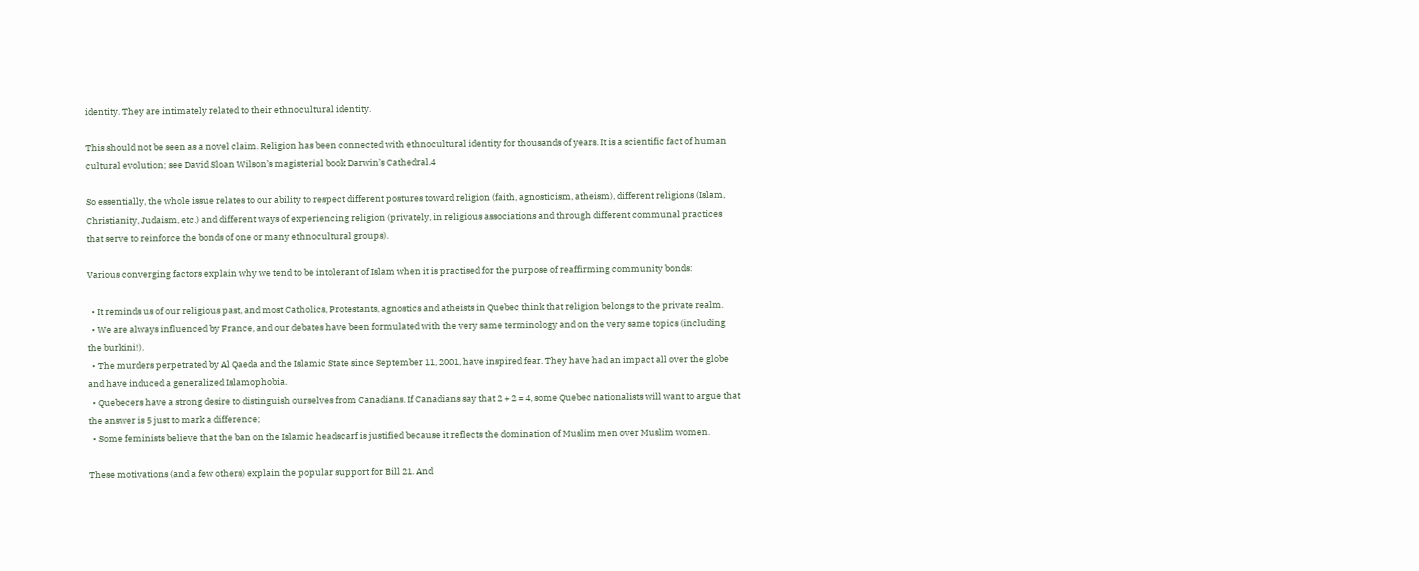identity. They are intimately related to their ethnocultural identity.

This should not be seen as a novel claim. Religion has been connected with ethnocultural identity for thousands of years. It is a scientific fact of human cultural evolution; see David Sloan Wilson’s magisterial book Darwin’s Cathedral.4

So essentially, the whole issue relates to our ability to respect different postures toward religion (faith, agnosticism, atheism), different religions (Islam, Christianity, Judaism, etc.) and different ways of experiencing religion (privately, in religious associations and through different communal practices that serve to reinforce the bonds of one or many ethnocultural groups).

Various converging factors explain why we tend to be intolerant of Islam when it is practised for the purpose of reaffirming community bonds:

  • It reminds us of our religious past, and most Catholics, Protestants, agnostics and atheists in Quebec think that religion belongs to the private realm.
  • We are always influenced by France, and our debates have been formulated with the very same terminology and on the very same topics (including the burkini!).
  • The murders perpetrated by Al Qaeda and the Islamic State since September 11, 2001, have inspired fear. They have had an impact all over the globe and have induced a generalized Islamophobia.
  • Quebecers have a strong desire to distinguish ourselves from Canadians. If Canadians say that 2 + 2 = 4, some Quebec nationalists will want to argue that the answer is 5 just to mark a difference;
  • Some feminists believe that the ban on the Islamic headscarf is justified because it reflects the domination of Muslim men over Muslim women.

These motivations (and a few others) explain the popular support for Bill 21. And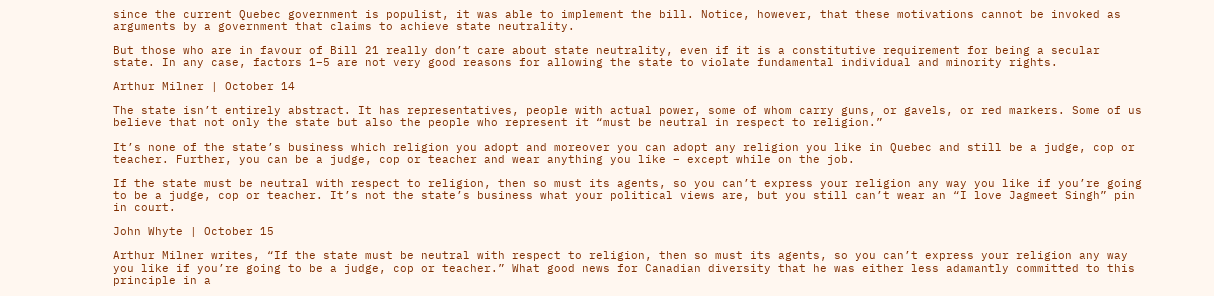since the current Quebec government is populist, it was able to implement the bill. Notice, however, that these motivations cannot be invoked as arguments by a government that claims to achieve state neutrality.

But those who are in favour of Bill 21 really don’t care about state neutrality, even if it is a constitutive requirement for being a secular state. In any case, factors 1–5 are not very good reasons for allowing the state to violate fundamental individual and minority rights.

Arthur Milner | October 14

The state isn’t entirely abstract. It has representatives, people with actual power, some of whom carry guns, or gavels, or red markers. Some of us believe that not only the state but also the people who represent it “must be neutral in respect to religion.”

It’s none of the state’s business which religion you adopt and moreover you can adopt any religion you like in Quebec and still be a judge, cop or teacher. Further, you can be a judge, cop or teacher and wear anything you like – except while on the job.

If the state must be neutral with respect to religion, then so must its agents, so you can’t express your religion any way you like if you’re going to be a judge, cop or teacher. It’s not the state’s business what your political views are, but you still can’t wear an “I love Jagmeet Singh” pin in court.

John Whyte | October 15

Arthur Milner writes, “If the state must be neutral with respect to religion, then so must its agents, so you can’t express your religion any way you like if you’re going to be a judge, cop or teacher.” What good news for Canadian diversity that he was either less adamantly committed to this principle in a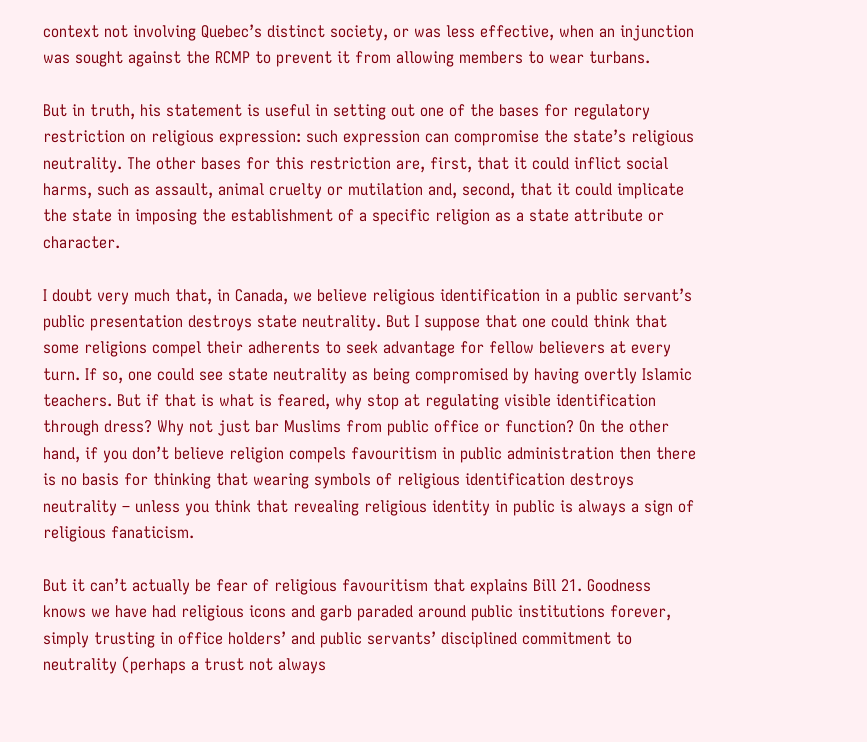context not involving Quebec’s distinct society, or was less effective, when an injunction was sought against the RCMP to prevent it from allowing members to wear turbans.

But in truth, his statement is useful in setting out one of the bases for regulatory restriction on religious expression: such expression can compromise the state’s religious neutrality. The other bases for this restriction are, first, that it could inflict social harms, such as assault, animal cruelty or mutilation and, second, that it could implicate the state in imposing the establishment of a specific religion as a state attribute or character.

I doubt very much that, in Canada, we believe religious identification in a public servant’s public presentation destroys state neutrality. But I suppose that one could think that some religions compel their adherents to seek advantage for fellow believers at every turn. If so, one could see state neutrality as being compromised by having overtly Islamic teachers. But if that is what is feared, why stop at regulating visible identification through dress? Why not just bar Muslims from public office or function? On the other hand, if you don’t believe religion compels favouritism in public administration then there is no basis for thinking that wearing symbols of religious identification destroys neutrality – unless you think that revealing religious identity in public is always a sign of religious fanaticism.

But it can’t actually be fear of religious favouritism that explains Bill 21. Goodness knows we have had religious icons and garb paraded around public institutions forever, simply trusting in office holders’ and public servants’ disciplined commitment to neutrality (perhaps a trust not always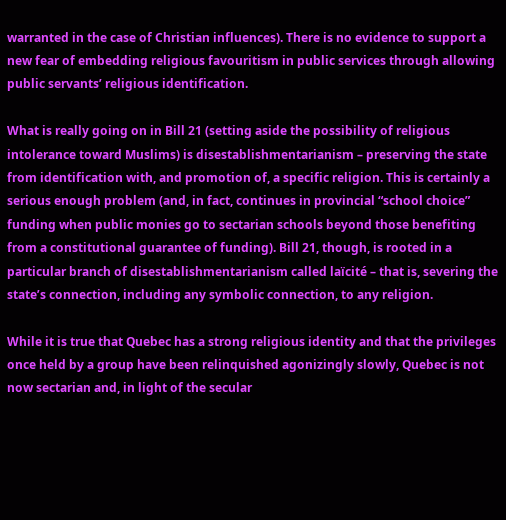warranted in the case of Christian influences). There is no evidence to support a new fear of embedding religious favouritism in public services through allowing public servants’ religious identification.

What is really going on in Bill 21 (setting aside the possibility of religious intolerance toward Muslims) is disestablishmentarianism – preserving the state from identification with, and promotion of, a specific religion. This is certainly a serious enough problem (and, in fact, continues in provincial “school choice” funding when public monies go to sectarian schools beyond those benefiting from a constitutional guarantee of funding). Bill 21, though, is rooted in a particular branch of disestablishmentarianism called laïcité – that is, severing the state’s connection, including any symbolic connection, to any religion.

While it is true that Quebec has a strong religious identity and that the privileges once held by a group have been relinquished agonizingly slowly, Quebec is not now sectarian and, in light of the secular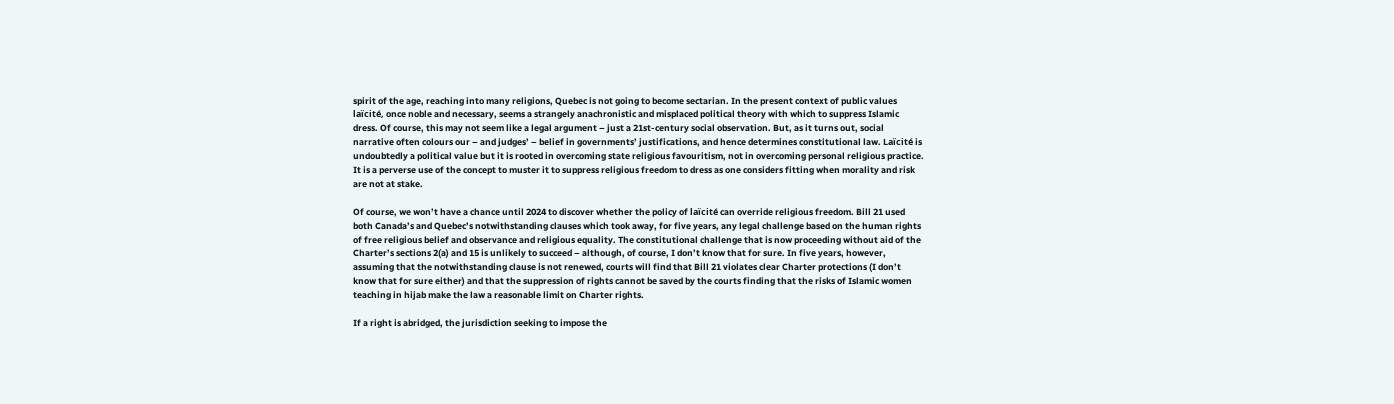spirit of the age, reaching into many religions, Quebec is not going to become sectarian. In the present context of public values laïcité, once noble and necessary, seems a strangely anachronistic and misplaced political theory with which to suppress Islamic dress. Of course, this may not seem like a legal argument – just a 21st-century social observation. But, as it turns out, social narrative often colours our – and judges’ – belief in governments’ justifications, and hence determines constitutional law. Laïcité is undoubtedly a political value but it is rooted in overcoming state religious favouritism, not in overcoming personal religious practice. It is a perverse use of the concept to muster it to suppress religious freedom to dress as one considers fitting when morality and risk are not at stake.

Of course, we won’t have a chance until 2024 to discover whether the policy of laïcité can override religious freedom. Bill 21 used both Canada’s and Quebec’s notwithstanding clauses which took away, for five years, any legal challenge based on the human rights of free religious belief and observance and religious equality. The constitutional challenge that is now proceeding without aid of the Charter’s sections 2(a) and 15 is unlikely to succeed – although, of course, I don’t know that for sure. In five years, however, assuming that the notwithstanding clause is not renewed, courts will find that Bill 21 violates clear Charter protections (I don’t know that for sure either) and that the suppression of rights cannot be saved by the courts finding that the risks of Islamic women teaching in hijab make the law a reasonable limit on Charter rights.

If a right is abridged, the jurisdiction seeking to impose the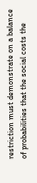restriction must demonstrate on a balance of probabilities that the social costs the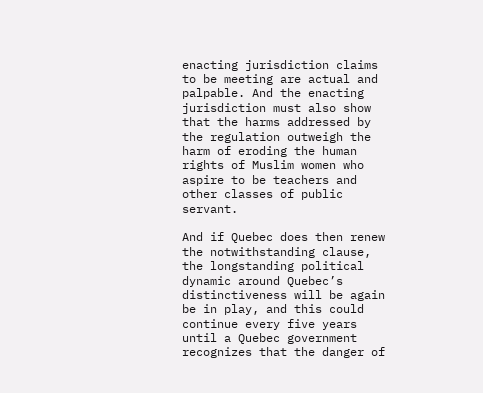enacting jurisdiction claims to be meeting are actual and palpable. And the enacting jurisdiction must also show that the harms addressed by the regulation outweigh the harm of eroding the human rights of Muslim women who aspire to be teachers and other classes of public servant.

And if Quebec does then renew the notwithstanding clause, the longstanding political dynamic around Quebec’s distinctiveness will be again be in play, and this could continue every five years until a Quebec government recognizes that the danger of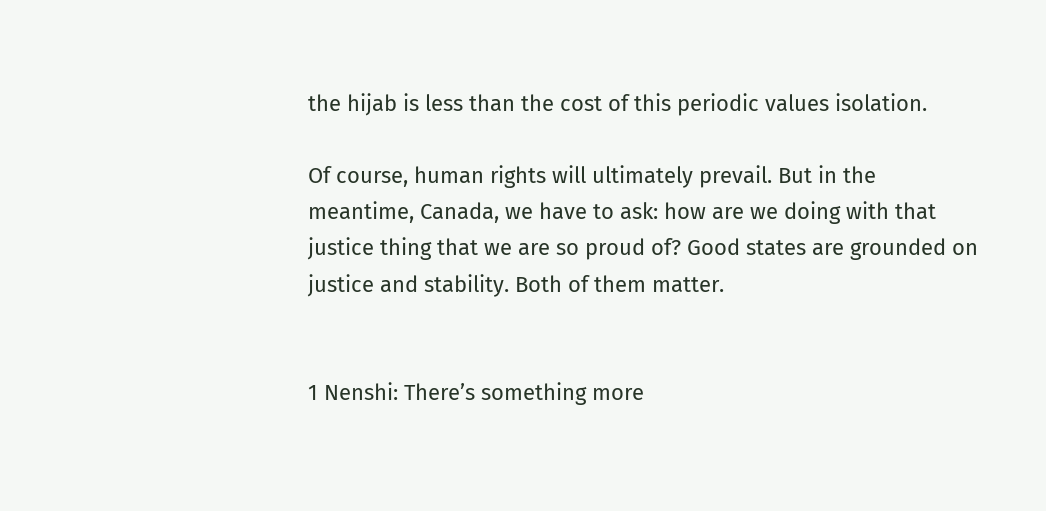the hijab is less than the cost of this periodic values isolation.

Of course, human rights will ultimately prevail. But in the meantime, Canada, we have to ask: how are we doing with that justice thing that we are so proud of? Good states are grounded on justice and stability. Both of them matter.


1 Nenshi: There’s something more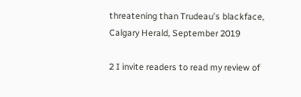threatening than Trudeau’s blackface, Calgary Herald, September 2019

2 I invite readers to read my review of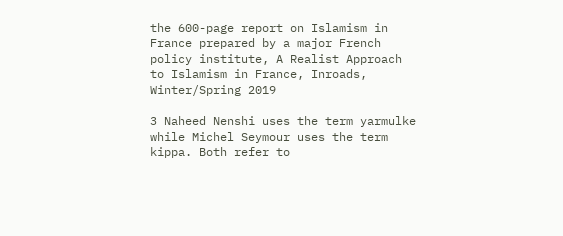the 600-page report on Islamism in France prepared by a major French policy institute, A Realist Approach to Islamism in France, Inroads, Winter/Spring 2019

3 Naheed Nenshi uses the term yarmulke while Michel Seymour uses the term kippa. Both refer to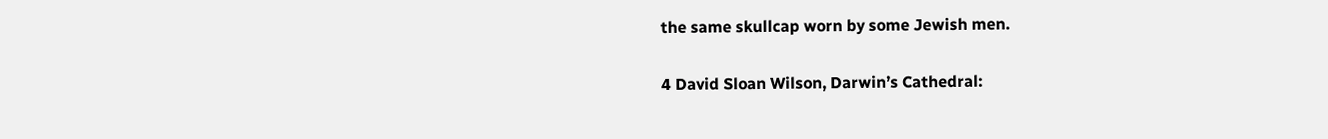the same skullcap worn by some Jewish men.

4 David Sloan Wilson, Darwin’s Cathedral: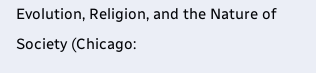Evolution, Religion, and the Nature of Society (Chicago: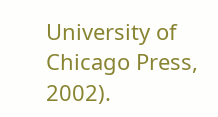University of Chicago Press, 2002).